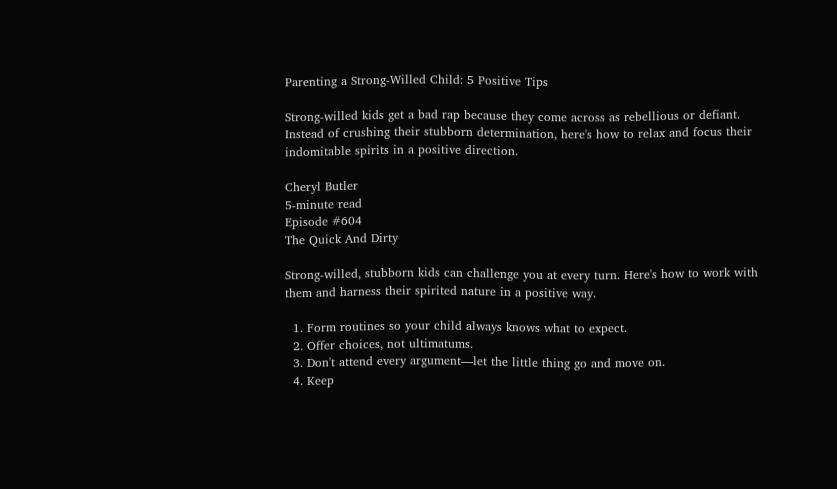Parenting a Strong-Willed Child: 5 Positive Tips

Strong-willed kids get a bad rap because they come across as rebellious or defiant. Instead of crushing their stubborn determination, here's how to relax and focus their indomitable spirits in a positive direction.

Cheryl Butler
5-minute read
Episode #604
The Quick And Dirty

Strong-willed, stubborn kids can challenge you at every turn. Here's how to work with them and harness their spirited nature in a positive way.

  1. Form routines so your child always knows what to expect.
  2. Offer choices, not ultimatums.
  3. Don't attend every argument—let the little thing go and move on.
  4. Keep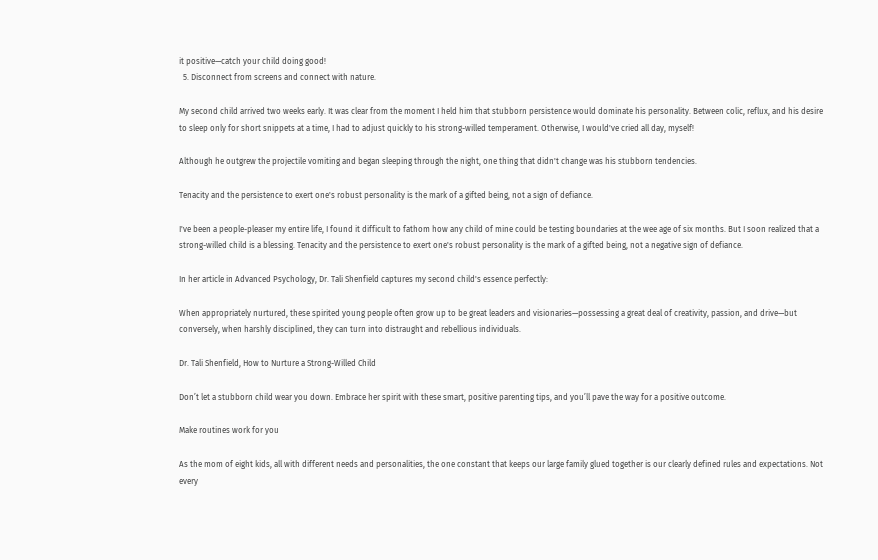it positive—catch your child doing good!
  5. Disconnect from screens and connect with nature.

My second child arrived two weeks early. It was clear from the moment I held him that stubborn persistence would dominate his personality. Between colic, reflux, and his desire to sleep only for short snippets at a time, I had to adjust quickly to his strong-willed temperament. Otherwise, I would've cried all day, myself!

Although he outgrew the projectile vomiting and began sleeping through the night, one thing that didn't change was his stubborn tendencies.

Tenacity and the persistence to exert one's robust personality is the mark of a gifted being, not a sign of defiance.

I've been a people-pleaser my entire life, I found it difficult to fathom how any child of mine could be testing boundaries at the wee age of six months. But I soon realized that a strong-willed child is a blessing. Tenacity and the persistence to exert one's robust personality is the mark of a gifted being, not a negative sign of defiance.

In her article in Advanced Psychology, Dr. Tali Shenfield captures my second child's essence perfectly:

When appropriately nurtured, these spirited young people often grow up to be great leaders and visionaries—possessing a great deal of creativity, passion, and drive—but conversely, when harshly disciplined, they can turn into distraught and rebellious individuals.

Dr. Tali Shenfield, How to Nurture a Strong-Willed Child

Don’t let a stubborn child wear you down. Embrace her spirit with these smart, positive parenting tips, and you’ll pave the way for a positive outcome.

Make routines work for you

As the mom of eight kids, all with different needs and personalities, the one constant that keeps our large family glued together is our clearly defined rules and expectations. Not every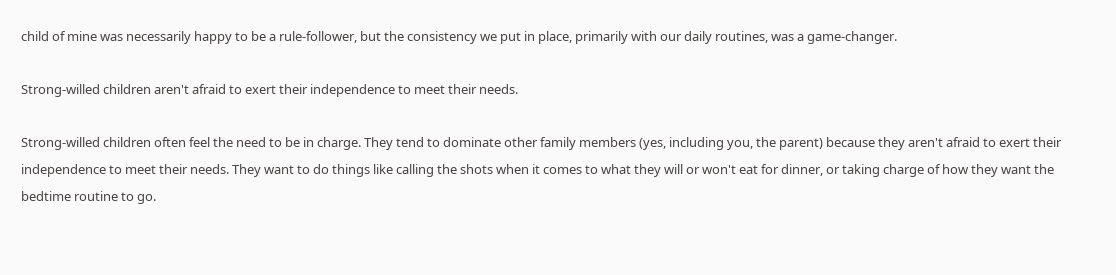child of mine was necessarily happy to be a rule-follower, but the consistency we put in place, primarily with our daily routines, was a game-changer.

Strong-willed children aren't afraid to exert their independence to meet their needs.

Strong-willed children often feel the need to be in charge. They tend to dominate other family members (yes, including you, the parent) because they aren't afraid to exert their independence to meet their needs. They want to do things like calling the shots when it comes to what they will or won't eat for dinner, or taking charge of how they want the bedtime routine to go.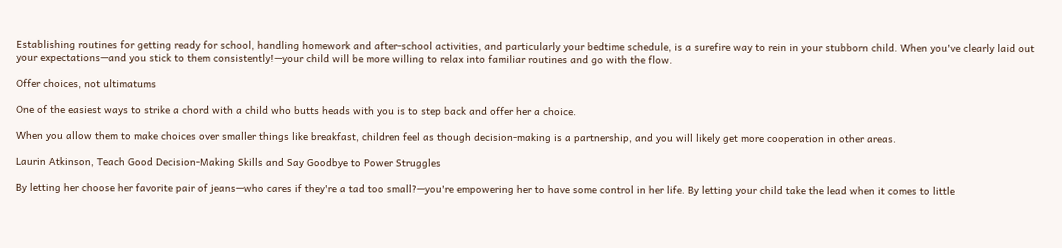Establishing routines for getting ready for school, handling homework and after-school activities, and particularly your bedtime schedule, is a surefire way to rein in your stubborn child. When you've clearly laid out your expectations—and you stick to them consistently!—your child will be more willing to relax into familiar routines and go with the flow.

Offer choices, not ultimatums

One of the easiest ways to strike a chord with a child who butts heads with you is to step back and offer her a choice.

When you allow them to make choices over smaller things like breakfast, children feel as though decision-making is a partnership, and you will likely get more cooperation in other areas.

Laurin Atkinson, Teach Good Decision-Making Skills and Say Goodbye to Power Struggles

By letting her choose her favorite pair of jeans—who cares if they're a tad too small?—you're empowering her to have some control in her life. By letting your child take the lead when it comes to little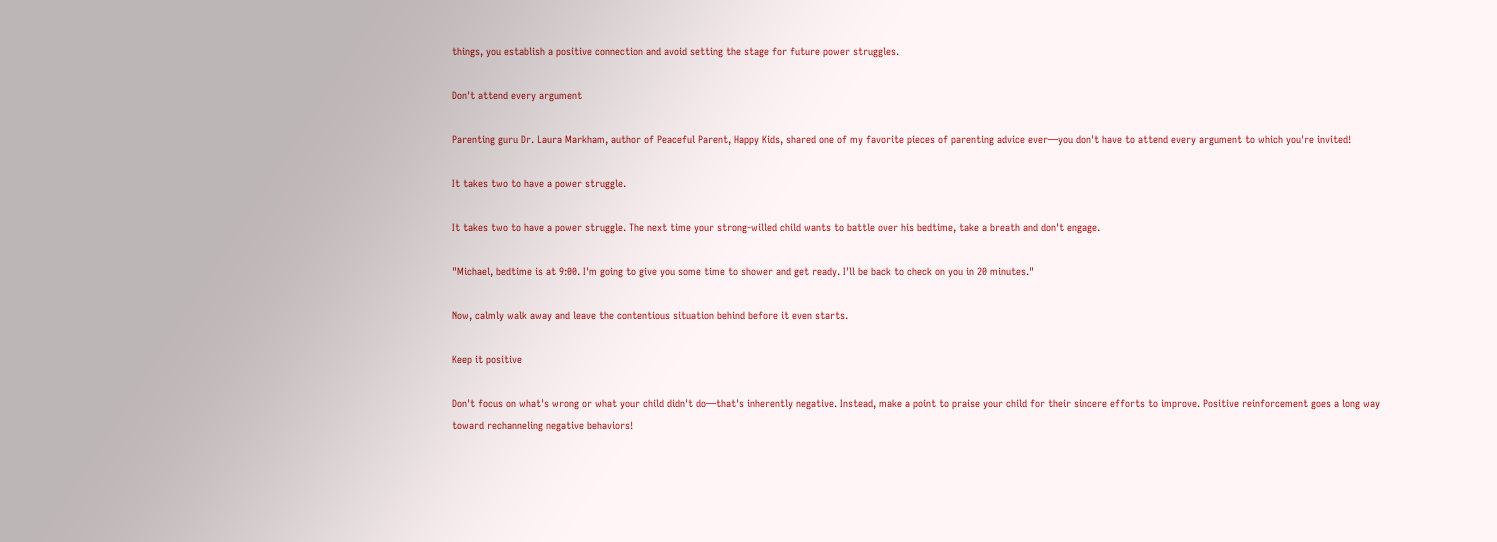things, you establish a positive connection and avoid setting the stage for future power struggles.

Don't attend every argument

Parenting guru Dr. Laura Markham, author of Peaceful Parent, Happy Kids, shared one of my favorite pieces of parenting advice ever—you don't have to attend every argument to which you're invited!

It takes two to have a power struggle.

It takes two to have a power struggle. The next time your strong-willed child wants to battle over his bedtime, take a breath and don't engage.

"Michael, bedtime is at 9:00. I'm going to give you some time to shower and get ready. I'll be back to check on you in 20 minutes."

Now, calmly walk away and leave the contentious situation behind before it even starts.

Keep it positive

Don't focus on what's wrong or what your child didn't do—that's inherently negative. Instead, make a point to praise your child for their sincere efforts to improve. Positive reinforcement goes a long way toward rechanneling negative behaviors!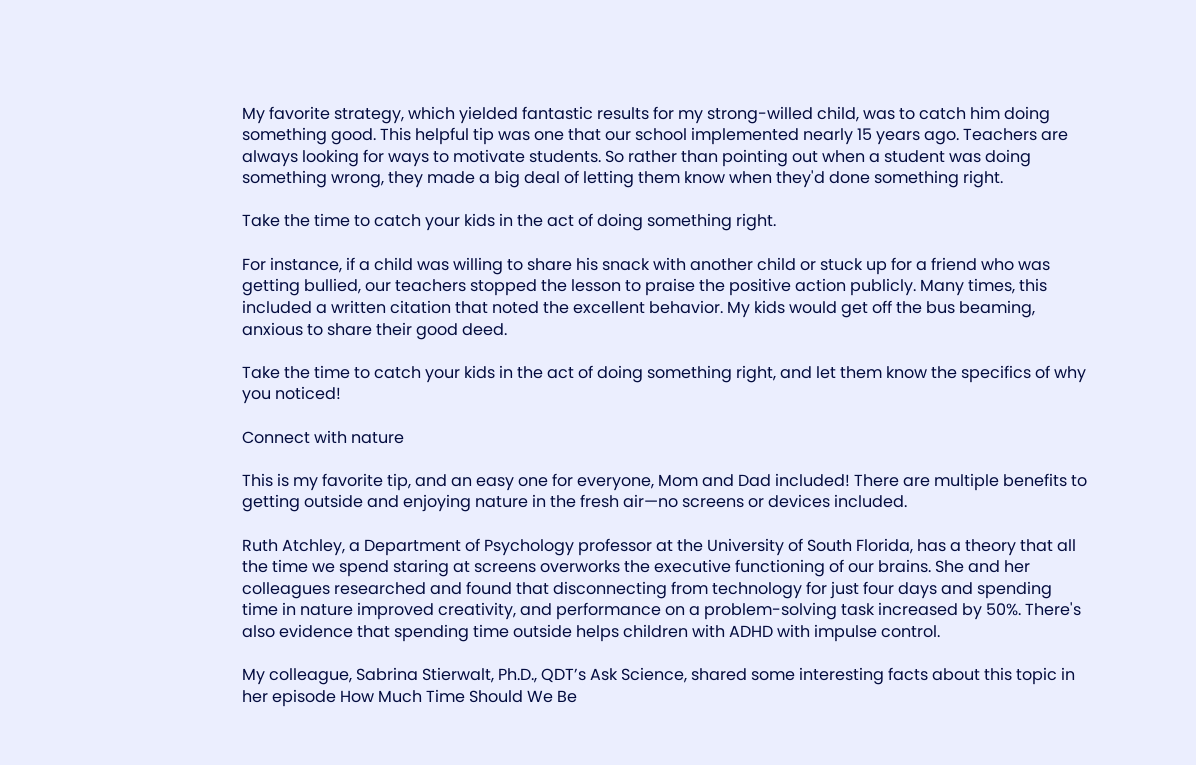My favorite strategy, which yielded fantastic results for my strong-willed child, was to catch him doing something good. This helpful tip was one that our school implemented nearly 15 years ago. Teachers are always looking for ways to motivate students. So rather than pointing out when a student was doing something wrong, they made a big deal of letting them know when they'd done something right.

Take the time to catch your kids in the act of doing something right.

For instance, if a child was willing to share his snack with another child or stuck up for a friend who was getting bullied, our teachers stopped the lesson to praise the positive action publicly. Many times, this included a written citation that noted the excellent behavior. My kids would get off the bus beaming, anxious to share their good deed.

Take the time to catch your kids in the act of doing something right, and let them know the specifics of why you noticed!

Connect with nature

This is my favorite tip, and an easy one for everyone, Mom and Dad included! There are multiple benefits to getting outside and enjoying nature in the fresh air—no screens or devices included.

Ruth Atchley, a Department of Psychology professor at the University of South Florida, has a theory that all the time we spend staring at screens overworks the executive functioning of our brains. She and her colleagues researched and found that disconnecting from technology for just four days and spending time in nature improved creativity, and performance on a problem-solving task increased by 50%. There's also evidence that spending time outside helps children with ADHD with impulse control.

My colleague, Sabrina Stierwalt, Ph.D., QDT’s Ask Science, shared some interesting facts about this topic in her episode How Much Time Should We Be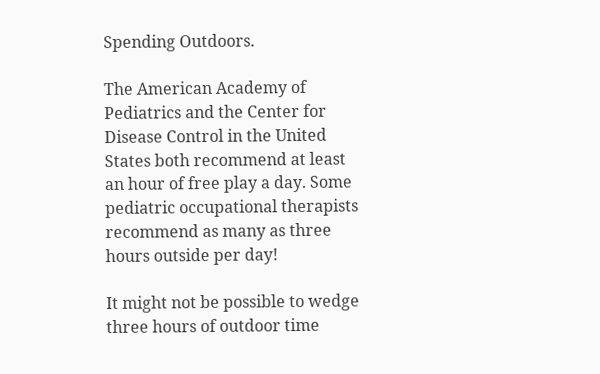Spending Outdoors.

The American Academy of Pediatrics and the Center for Disease Control in the United States both recommend at least an hour of free play a day. Some pediatric occupational therapists recommend as many as three hours outside per day!

It might not be possible to wedge three hours of outdoor time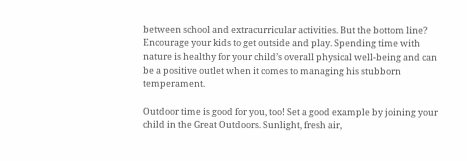between school and extracurricular activities. But the bottom line? Encourage your kids to get outside and play. Spending time with nature is healthy for your child’s overall physical well-being and can be a positive outlet when it comes to managing his stubborn temperament.

Outdoor time is good for you, too! Set a good example by joining your child in the Great Outdoors. Sunlight, fresh air,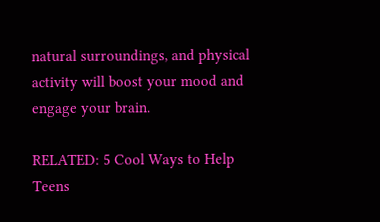natural surroundings, and physical activity will boost your mood and engage your brain.

RELATED: 5 Cool Ways to Help Teens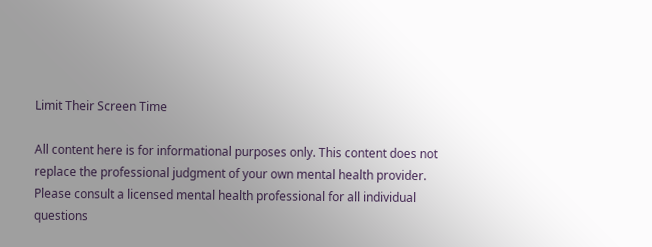Limit Their Screen Time

All content here is for informational purposes only. This content does not replace the professional judgment of your own mental health provider. Please consult a licensed mental health professional for all individual questions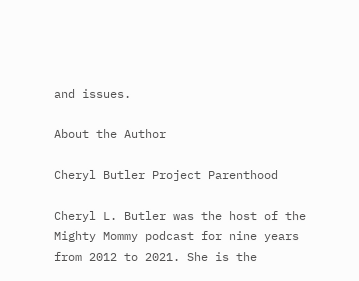and issues.

About the Author

Cheryl Butler Project Parenthood

Cheryl L. Butler was the host of the Mighty Mommy podcast for nine years from 2012 to 2021. She is the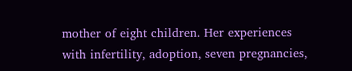mother of eight children. Her experiences with infertility, adoption, seven pregnancies,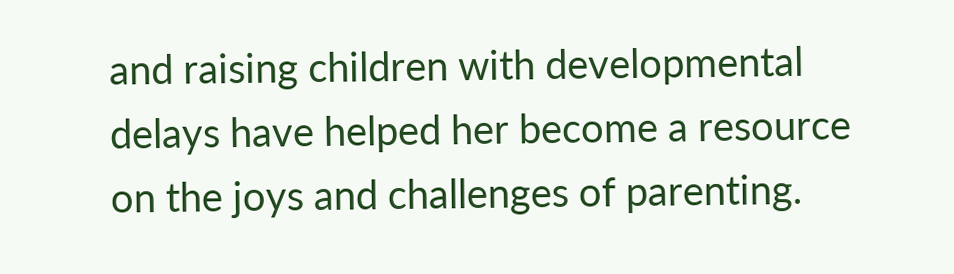and raising children with developmental delays have helped her become a resource on the joys and challenges of parenting.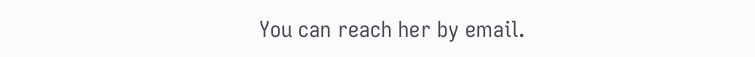You can reach her by email.